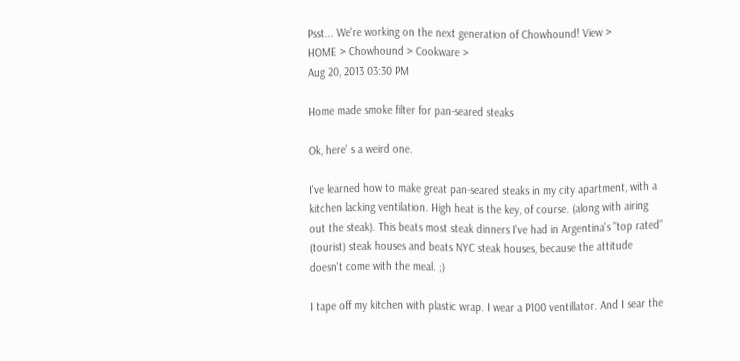Psst... We're working on the next generation of Chowhound! View >
HOME > Chowhound > Cookware >
Aug 20, 2013 03:30 PM

Home made smoke filter for pan-seared steaks

Ok, here' s a weird one.

I've learned how to make great pan-seared steaks in my city apartment, with a kitchen lacking ventilation. High heat is the key, of course. (along with airing out the steak). This beats most steak dinners I've had in Argentina's "top rated" (tourist) steak houses and beats NYC steak houses, because the attitude doesn't come with the meal. ;)

I tape off my kitchen with plastic wrap. I wear a P100 ventillator. And I sear the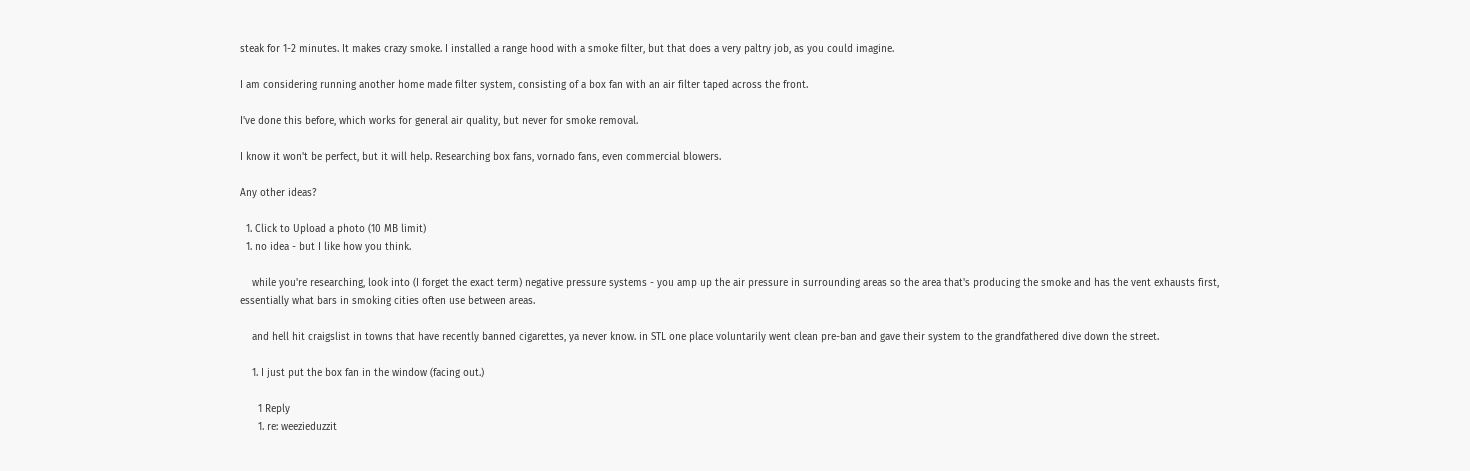steak for 1-2 minutes. It makes crazy smoke. I installed a range hood with a smoke filter, but that does a very paltry job, as you could imagine.

I am considering running another home made filter system, consisting of a box fan with an air filter taped across the front.

I've done this before, which works for general air quality, but never for smoke removal.

I know it won't be perfect, but it will help. Researching box fans, vornado fans, even commercial blowers.

Any other ideas?

  1. Click to Upload a photo (10 MB limit)
  1. no idea - but I like how you think.

    while you're researching, look into (I forget the exact term) negative pressure systems - you amp up the air pressure in surrounding areas so the area that's producing the smoke and has the vent exhausts first, essentially what bars in smoking cities often use between areas.

    and hell hit craigslist in towns that have recently banned cigarettes, ya never know. in STL one place voluntarily went clean pre-ban and gave their system to the grandfathered dive down the street.

    1. I just put the box fan in the window (facing out.)

      1 Reply
      1. re: weezieduzzit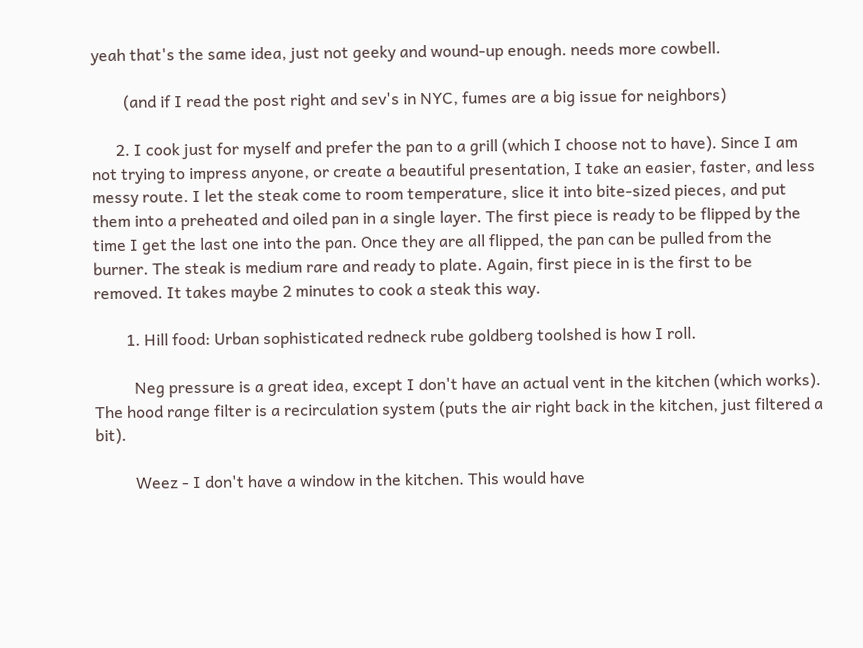yeah that's the same idea, just not geeky and wound-up enough. needs more cowbell.

        (and if I read the post right and sev's in NYC, fumes are a big issue for neighbors)

      2. I cook just for myself and prefer the pan to a grill (which I choose not to have). Since I am not trying to impress anyone, or create a beautiful presentation, I take an easier, faster, and less messy route. I let the steak come to room temperature, slice it into bite-sized pieces, and put them into a preheated and oiled pan in a single layer. The first piece is ready to be flipped by the time I get the last one into the pan. Once they are all flipped, the pan can be pulled from the burner. The steak is medium rare and ready to plate. Again, first piece in is the first to be removed. It takes maybe 2 minutes to cook a steak this way.

        1. Hill food: Urban sophisticated redneck rube goldberg toolshed is how I roll.

          Neg pressure is a great idea, except I don't have an actual vent in the kitchen (which works). The hood range filter is a recirculation system (puts the air right back in the kitchen, just filtered a bit).

          Weez - I don't have a window in the kitchen. This would have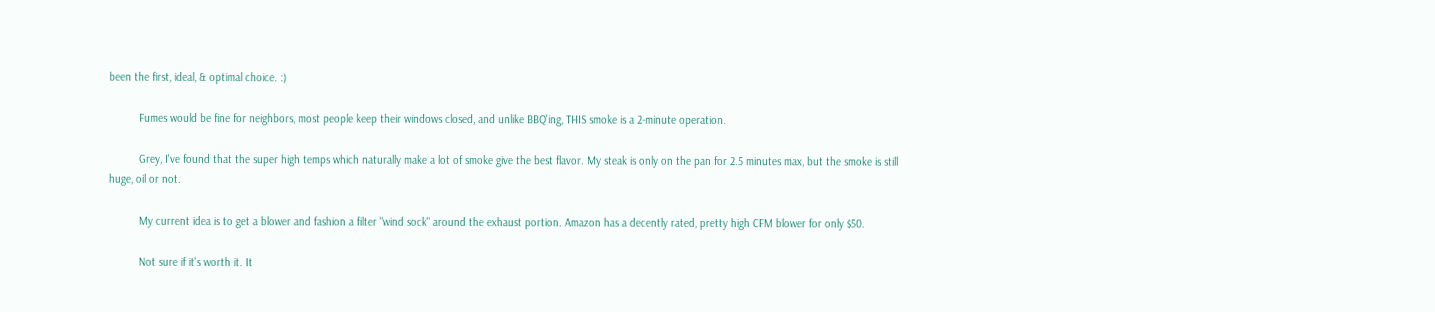been the first, ideal, & optimal choice. :)

          Fumes would be fine for neighbors, most people keep their windows closed, and unlike BBQ'ing, THIS smoke is a 2-minute operation.

          Grey, I've found that the super high temps which naturally make a lot of smoke give the best flavor. My steak is only on the pan for 2.5 minutes max, but the smoke is still huge, oil or not.

          My current idea is to get a blower and fashion a filter "wind sock" around the exhaust portion. Amazon has a decently rated, pretty high CFM blower for only $50.

          Not sure if it's worth it. It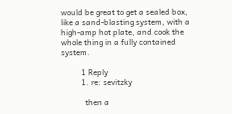would be great to get a sealed box, like a sand-blasting system, with a high-amp hot plate, and cook the whole thing in a fully contained system.

          1 Reply
          1. re: sevitzky

            then a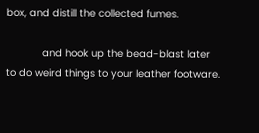box, and distill the collected fumes.

            and hook up the bead-blast later to do weird things to your leather footware.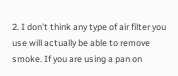2. I don't think any type of air filter you use will actually be able to remove smoke. If you are using a pan on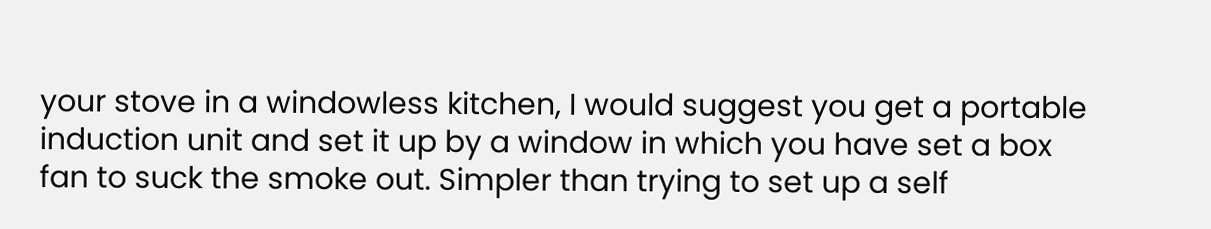your stove in a windowless kitchen, I would suggest you get a portable induction unit and set it up by a window in which you have set a box fan to suck the smoke out. Simpler than trying to set up a self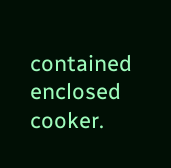contained enclosed cooker.